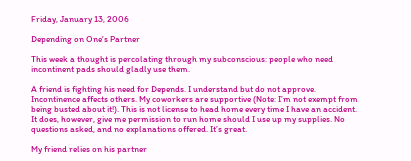Friday, January 13, 2006

Depending on One's Partner

This week a thought is percolating through my subconscious: people who need incontinent pads should gladly use them.

A friend is fighting his need for Depends. I understand but do not approve. Incontinence affects others. My coworkers are supportive (Note: I’m not exempt from being busted about it!). This is not license to head home every time I have an accident. It does, however, give me permission to run home should I use up my supplies. No questions asked, and no explanations offered. It’s great.

My friend relies on his partner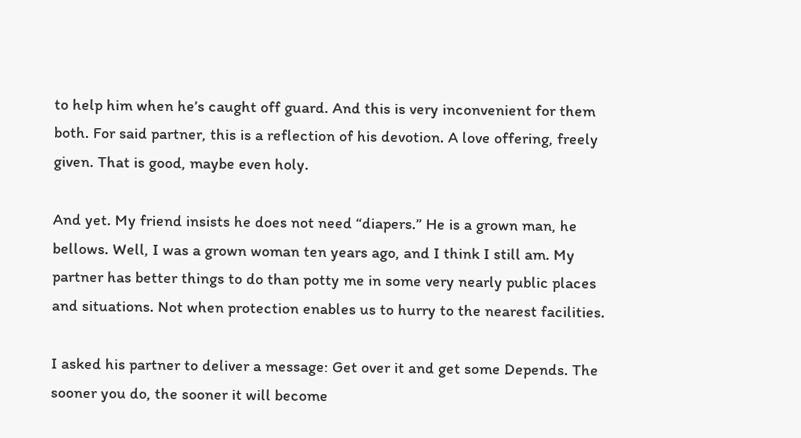to help him when he’s caught off guard. And this is very inconvenient for them both. For said partner, this is a reflection of his devotion. A love offering, freely given. That is good, maybe even holy.

And yet. My friend insists he does not need “diapers.” He is a grown man, he bellows. Well, I was a grown woman ten years ago, and I think I still am. My partner has better things to do than potty me in some very nearly public places and situations. Not when protection enables us to hurry to the nearest facilities.

I asked his partner to deliver a message: Get over it and get some Depends. The sooner you do, the sooner it will become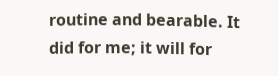routine and bearable. It did for me; it will for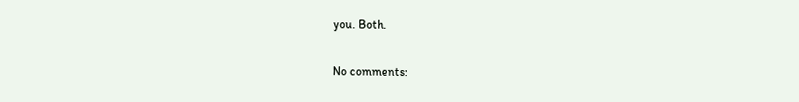you. Both.

No comments: